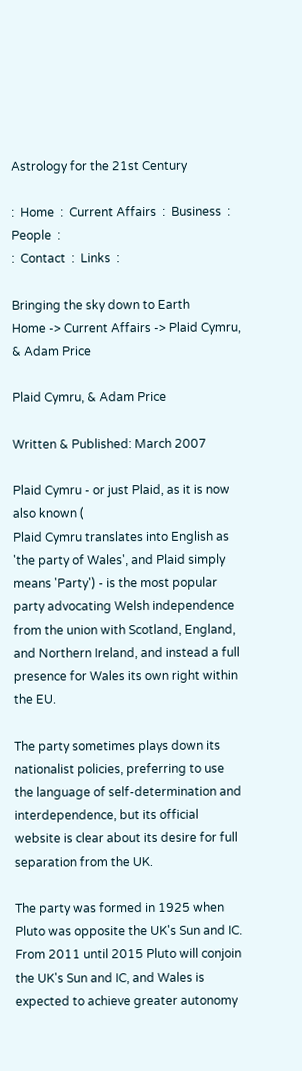Astrology for the 21st Century

:  Home  :  Current Affairs  :  Business  :  People  :
:  Contact  :  Links  :

Bringing the sky down to Earth
Home -> Current Affairs -> Plaid Cymru, & Adam Price

Plaid Cymru, & Adam Price

Written & Published: March 2007

Plaid Cymru - or just Plaid, as it is now also known (
Plaid Cymru translates into English as 'the party of Wales', and Plaid simply means 'Party') - is the most popular party advocating Welsh independence from the union with Scotland, England, and Northern Ireland, and instead a full presence for Wales its own right within the EU.

The party sometimes plays down its nationalist policies, preferring to use the language of self-determination and interdependence, but its official website is clear about its desire for full separation from the UK.

The party was formed in 1925 when Pluto was opposite the UK's Sun and IC. From 2011 until 2015 Pluto will conjoin the UK's Sun and IC, and Wales is expected to achieve greater autonomy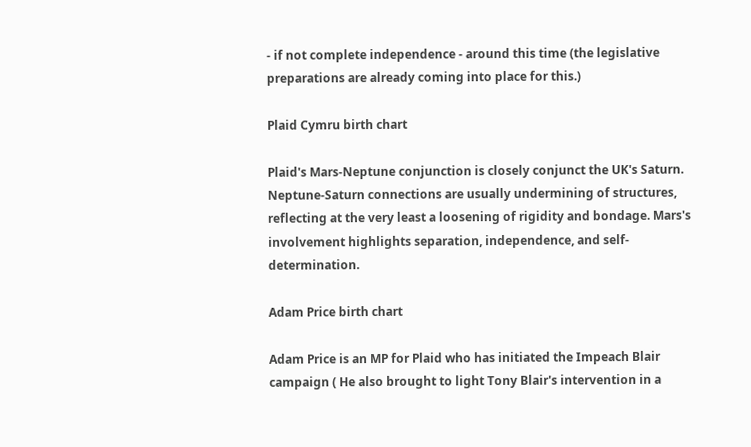- if not complete independence - around this time (the legislative preparations are already coming into place for this.)

Plaid Cymru birth chart

Plaid's Mars-Neptune conjunction is closely conjunct the UK's Saturn. Neptune-Saturn connections are usually undermining of structures, reflecting at the very least a loosening of rigidity and bondage. Mars's involvement highlights separation, independence, and self-determination.

Adam Price birth chart

Adam Price is an MP for Plaid who has initiated the Impeach Blair campaign ( He also brought to light Tony Blair's intervention in a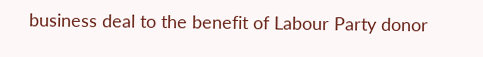business deal to the benefit of Labour Party donor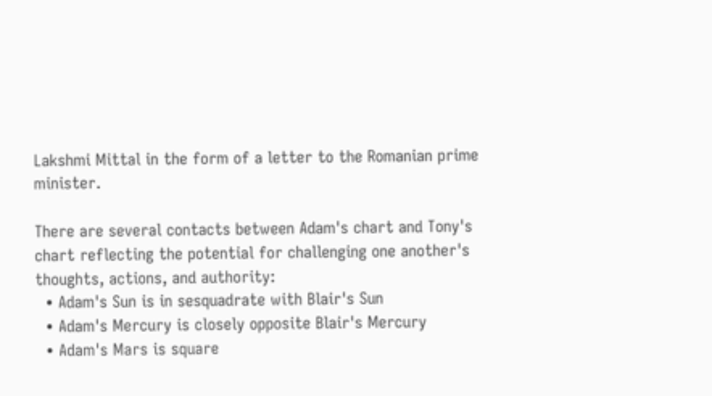Lakshmi Mittal in the form of a letter to the Romanian prime minister.

There are several contacts between Adam's chart and Tony's chart reflecting the potential for challenging one another's thoughts, actions, and authority:
  • Adam's Sun is in sesquadrate with Blair's Sun
  • Adam's Mercury is closely opposite Blair's Mercury
  • Adam's Mars is square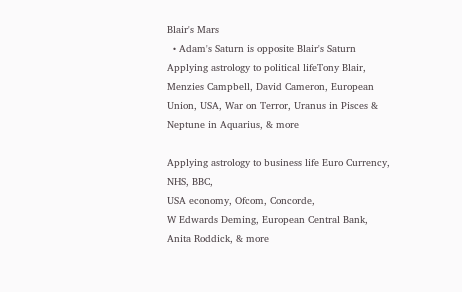Blair's Mars
  • Adam's Saturn is opposite Blair's Saturn
Applying astrology to political lifeTony Blair, Menzies Campbell, David Cameron, European Union, USA, War on Terror, Uranus in Pisces & Neptune in Aquarius, & more

Applying astrology to business life Euro Currency, NHS, BBC,
USA economy, Ofcom, Concorde,
W Edwards Deming, European Central Bank, Anita Roddick, & more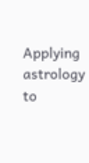Applying astrology to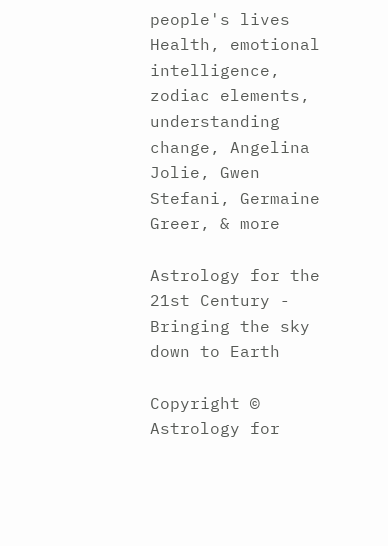people's lives Health, emotional intelligence, zodiac elements, understanding change, Angelina Jolie, Gwen Stefani, Germaine Greer, & more

Astrology for the 21st Century - Bringing the sky down to Earth

Copyright © Astrology for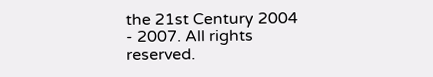the 21st Century 2004 - 2007. All rights reserved.